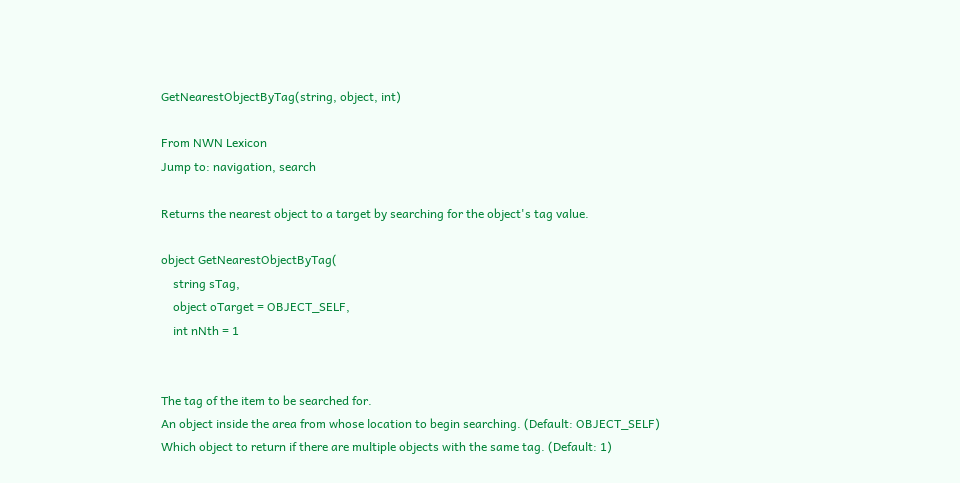GetNearestObjectByTag(string, object, int)

From NWN Lexicon
Jump to: navigation, search

Returns the nearest object to a target by searching for the object's tag value.

object GetNearestObjectByTag(
    string sTag,
    object oTarget = OBJECT_SELF,
    int nNth = 1


The tag of the item to be searched for.
An object inside the area from whose location to begin searching. (Default: OBJECT_SELF)
Which object to return if there are multiple objects with the same tag. (Default: 1)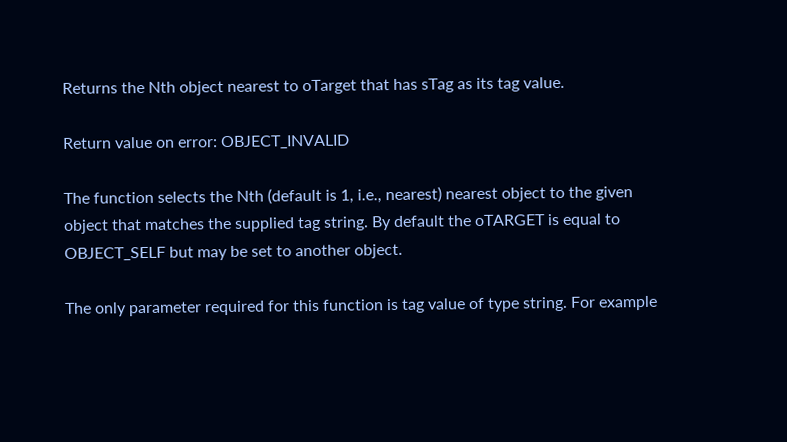Returns the Nth object nearest to oTarget that has sTag as its tag value.

Return value on error: OBJECT_INVALID

The function selects the Nth (default is 1, i.e., nearest) nearest object to the given object that matches the supplied tag string. By default the oTARGET is equal to OBJECT_SELF but may be set to another object.

The only parameter required for this function is tag value of type string. For example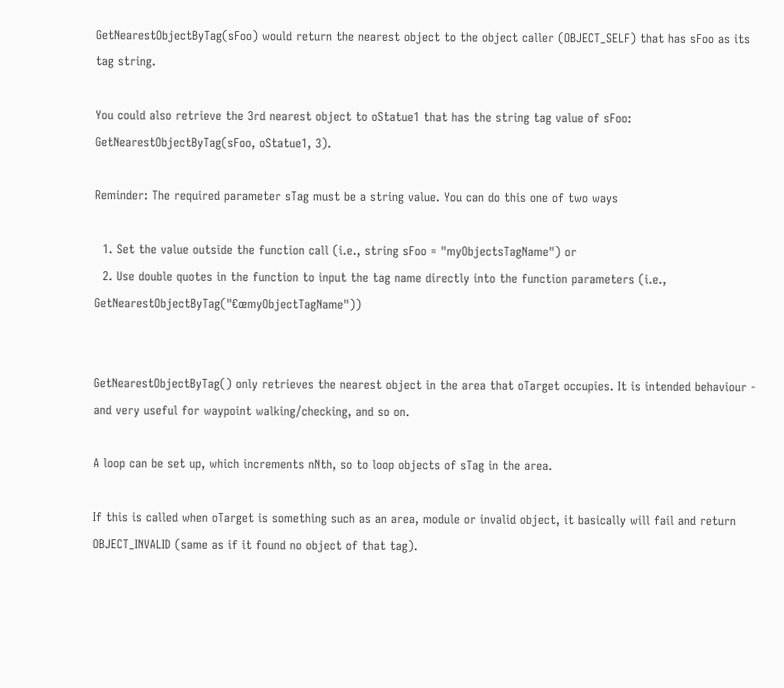GetNearestObjectByTag(sFoo) would return the nearest object to the object caller (OBJECT_SELF) that has sFoo as its tag string.

You could also retrieve the 3rd nearest object to oStatue1 that has the string tag value of sFoo: GetNearestObjectByTag(sFoo, oStatue1, 3).

Reminder: The required parameter sTag must be a string value. You can do this one of two ways

  1. Set the value outside the function call (i.e., string sFoo = "myObjectsTagName") or
  2. Use double quotes in the function to input the tag name directly into the function parameters (i.e., GetNearestObjectByTag("€œmyObjectTagName"))


GetNearestObjectByTag() only retrieves the nearest object in the area that oTarget occupies. It is intended behaviour - and very useful for waypoint walking/checking, and so on.

A loop can be set up, which increments nNth, so to loop objects of sTag in the area.

If this is called when oTarget is something such as an area, module or invalid object, it basically will fail and return OBJECT_INVALID (same as if it found no object of that tag).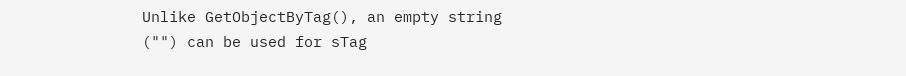Unlike GetObjectByTag(), an empty string ("") can be used for sTag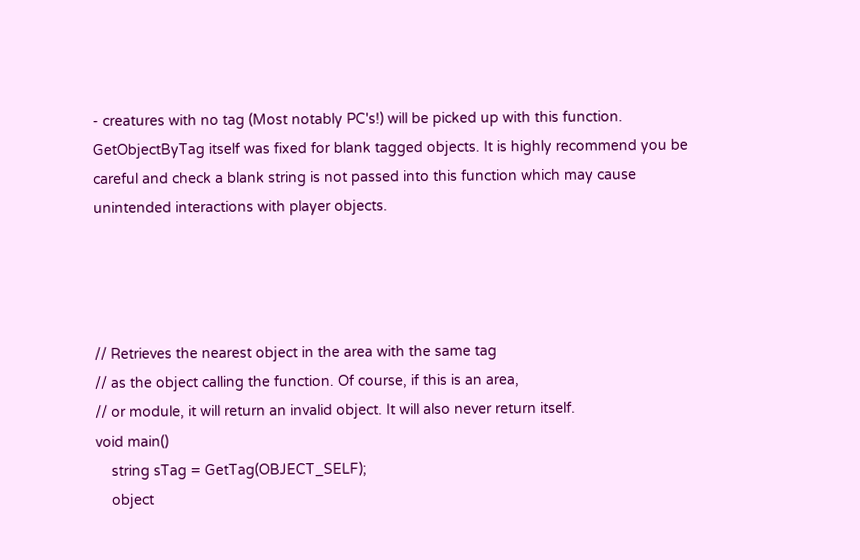- creatures with no tag (Most notably PC's!) will be picked up with this function. GetObjectByTag itself was fixed for blank tagged objects. It is highly recommend you be careful and check a blank string is not passed into this function which may cause unintended interactions with player objects.




// Retrieves the nearest object in the area with the same tag
// as the object calling the function. Of course, if this is an area,
// or module, it will return an invalid object. It will also never return itself.
void main()
    string sTag = GetTag(OBJECT_SELF);
    object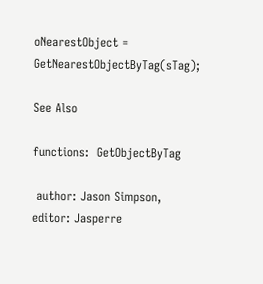oNearestObject = GetNearestObjectByTag(sTag);

See Also

functions:  GetObjectByTag

 author: Jason Simpson, editor: Jasperre